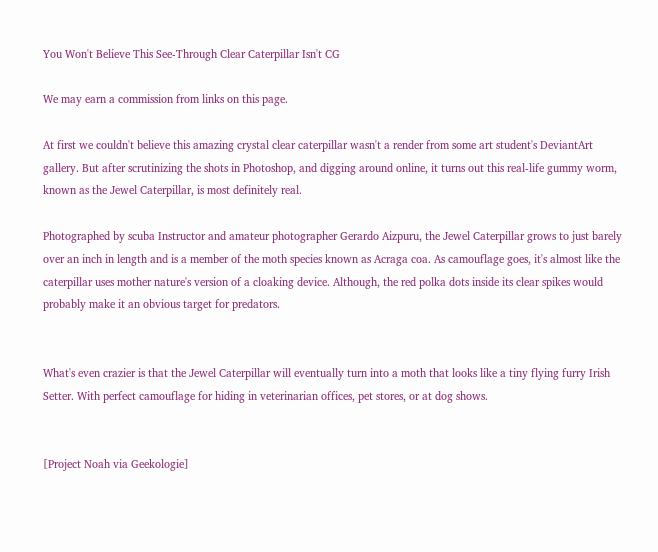You Won't Believe This See-Through Clear Caterpillar Isn't CG

We may earn a commission from links on this page.

At first we couldn't believe this amazing crystal clear caterpillar wasn't a render from some art student's DeviantArt gallery. But after scrutinizing the shots in Photoshop, and digging around online, it turns out this real-life gummy worm, known as the Jewel Caterpillar, is most definitely real.

Photographed by scuba Instructor and amateur photographer Gerardo Aizpuru, the Jewel Caterpillar grows to just barely over an inch in length and is a member of the moth species known as Acraga coa. As camouflage goes, it's almost like the caterpillar uses mother nature's version of a cloaking device. Although, the red polka dots inside its clear spikes would probably make it an obvious target for predators.


What's even crazier is that the Jewel Caterpillar will eventually turn into a moth that looks like a tiny flying furry Irish Setter. With perfect camouflage for hiding in veterinarian offices, pet stores, or at dog shows.


[Project Noah via Geekologie]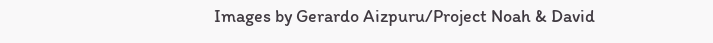Images by Gerardo Aizpuru/Project Noah & David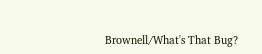Brownell/What's That Bug?